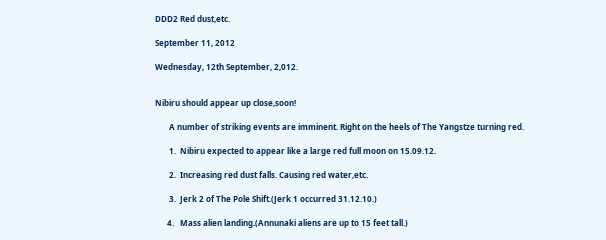DDD2 Red dust,etc.

September 11, 2012

Wednesday, 12th September, 2,012.


Nibiru should appear up close,soon!

       A number of striking events are imminent. Right on the heels of The Yangstze turning red.

       1.  Nibiru expected to appear like a large red full moon on 15.09.12.

       2.  Increasing red dust falls. Causing red water,etc.

       3.  Jerk 2 of The Pole Shift.(Jerk 1 occurred 31.12.10.)

      4.   Mass alien landing.(Annunaki aliens are up to 15 feet tall.)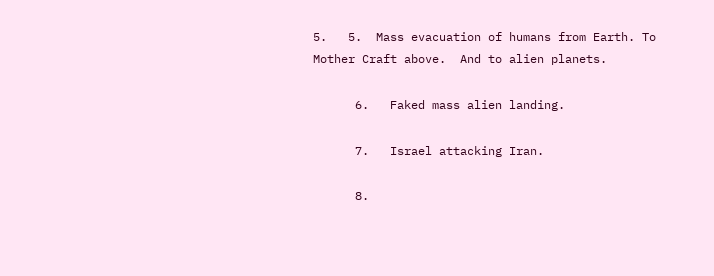5.   5.  Mass evacuation of humans from Earth. To Mother Craft above.  And to alien planets.

      6.   Faked mass alien landing.

      7.   Israel attacking Iran.

      8.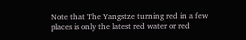Note that The Yangstze turning red in a few places is only the latest red water or red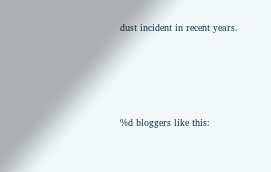dust incident in recent years.




%d bloggers like this: